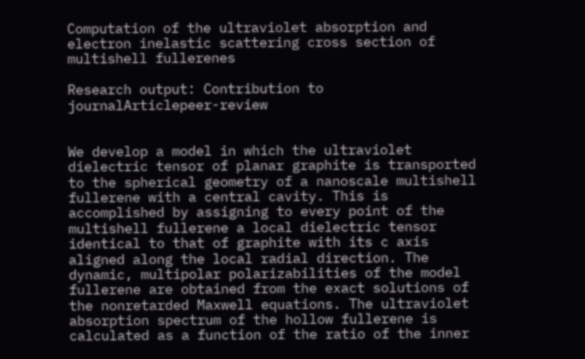Computation of the ultraviolet absorption and electron inelastic scattering cross section of multishell fullerenes

Research output: Contribution to journalArticlepeer-review


We develop a model in which the ultraviolet dielectric tensor of planar graphite is transported to the spherical geometry of a nanoscale multishell fullerene with a central cavity. This is accomplished by assigning to every point of the multishell fullerene a local dielectric tensor identical to that of graphite with its c axis aligned along the local radial direction. The dynamic, multipolar polarizabilities of the model fullerene are obtained from the exact solutions of the nonretarded Maxwell equations. The ultraviolet absorption spectrum of the hollow fullerene is calculated as a function of the ratio of the inner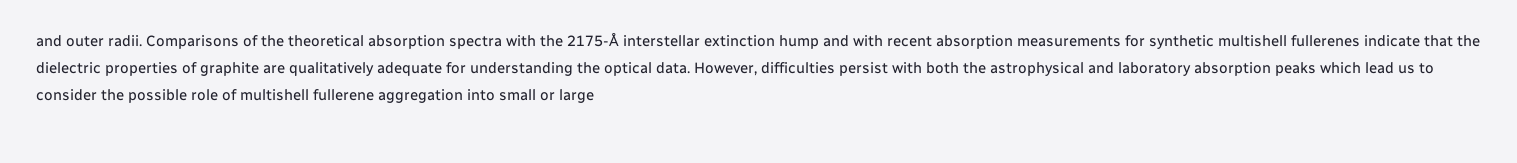and outer radii. Comparisons of the theoretical absorption spectra with the 2175-Å interstellar extinction hump and with recent absorption measurements for synthetic multishell fullerenes indicate that the dielectric properties of graphite are qualitatively adequate for understanding the optical data. However, difficulties persist with both the astrophysical and laboratory absorption peaks which lead us to consider the possible role of multishell fullerene aggregation into small or large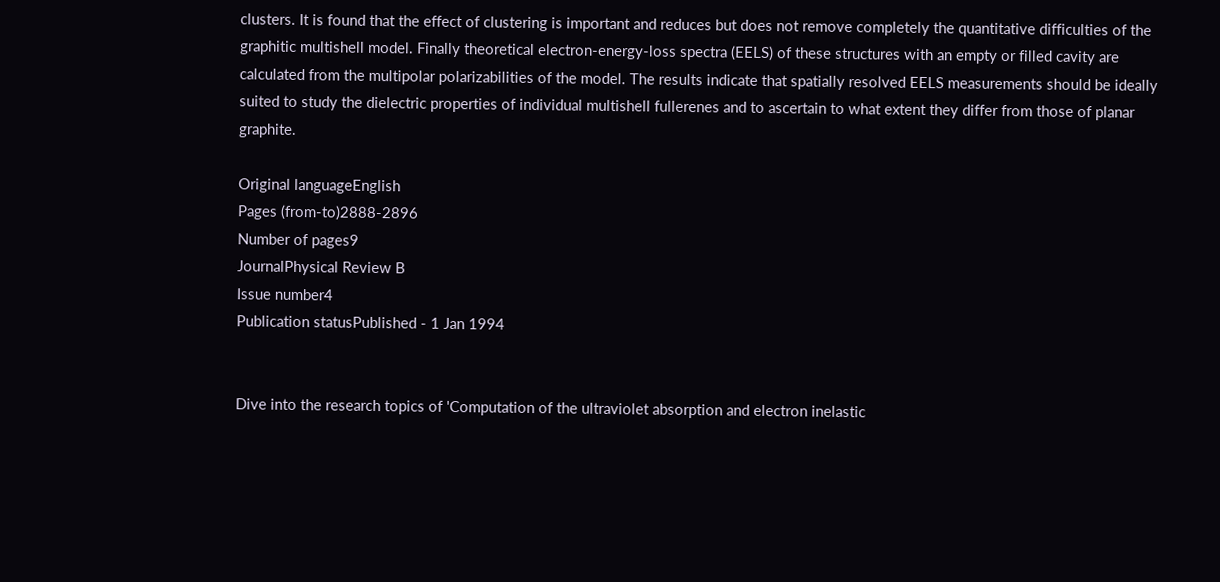clusters. It is found that the effect of clustering is important and reduces but does not remove completely the quantitative difficulties of the graphitic multishell model. Finally theoretical electron-energy-loss spectra (EELS) of these structures with an empty or filled cavity are calculated from the multipolar polarizabilities of the model. The results indicate that spatially resolved EELS measurements should be ideally suited to study the dielectric properties of individual multishell fullerenes and to ascertain to what extent they differ from those of planar graphite.

Original languageEnglish
Pages (from-to)2888-2896
Number of pages9
JournalPhysical Review B
Issue number4
Publication statusPublished - 1 Jan 1994


Dive into the research topics of 'Computation of the ultraviolet absorption and electron inelastic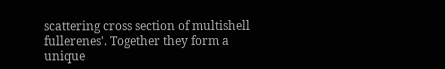scattering cross section of multishell fullerenes'. Together they form a unique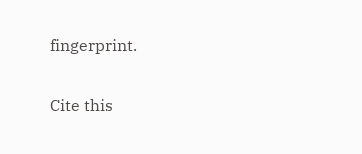fingerprint.

Cite this